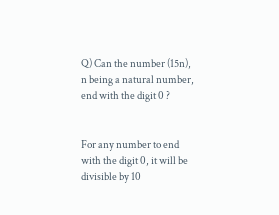Q) Can the number (15n), n being a natural number, end with the digit 0 ?


For any number to end with the digit 0, it will be divisible by 10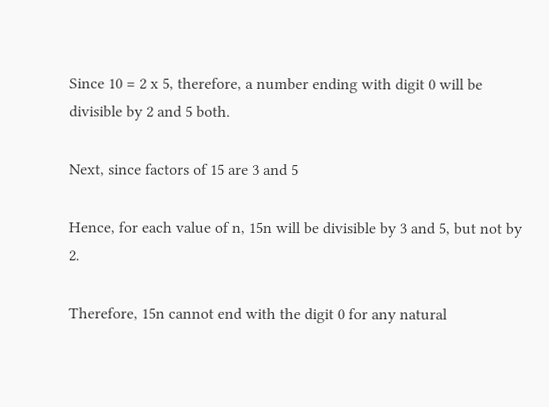Since 10 = 2 x 5, therefore, a number ending with digit 0 will be divisible by 2 and 5 both.

Next, since factors of 15 are 3 and 5

Hence, for each value of n, 15n will be divisible by 3 and 5, but not by 2.

Therefore, 15n cannot end with the digit 0 for any natural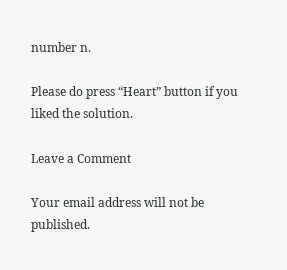number n.

Please do press “Heart” button if you liked the solution.

Leave a Comment

Your email address will not be published.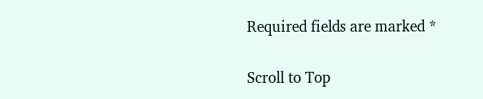Required fields are marked *

Scroll to Top